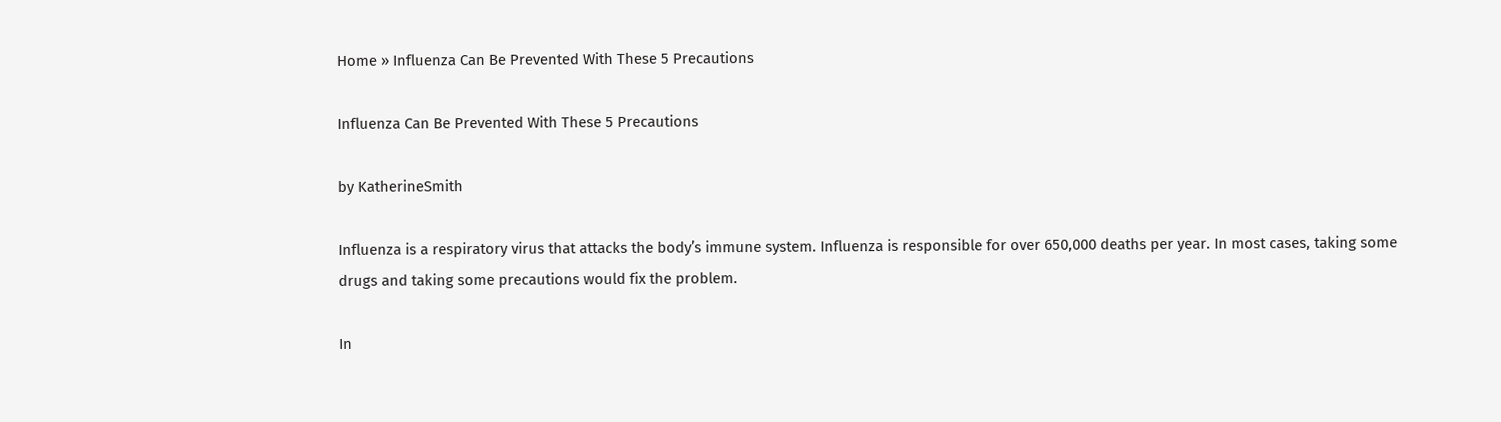Home » Influenza Can Be Prevented With These 5 Precautions

Influenza Can Be Prevented With These 5 Precautions

by KatherineSmith

Influenza is a respiratory virus that attacks the body’s immune system. Influenza is responsible for over 650,000 deaths per year. In most cases, taking some drugs and taking some precautions would fix the problem.

In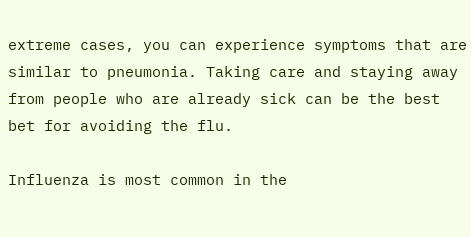extreme cases, you can experience symptoms that are similar to pneumonia. Taking care and staying away from people who are already sick can be the best bet for avoiding the flu.

Influenza is most common in the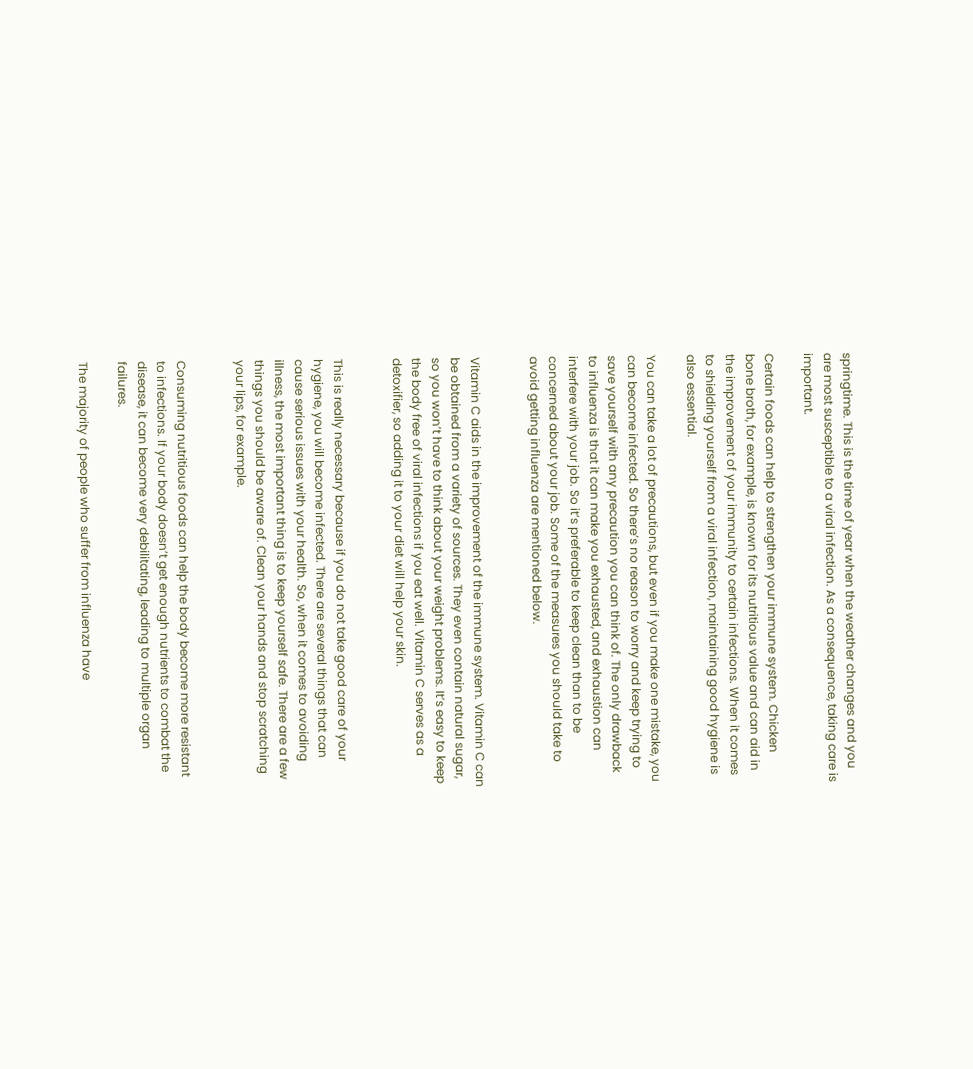springtime. This is the time of year when the weather changes and you are most susceptible to a viral infection. As a consequence, taking care is important.

Certain foods can help to strengthen your immune system. Chicken bone broth, for example, is known for its nutritious value and can aid in the improvement of your immunity to certain infections. When it comes to shielding yourself from a viral infection, maintaining good hygiene is also essential.

You can take a lot of precautions, but even if you make one mistake, you can become infected. So there’s no reason to worry and keep trying to save yourself with any precaution you can think of. The only drawback to influenza is that it can make you exhausted, and exhaustion can interfere with your job. So it’s preferable to keep clean than to be concerned about your job. Some of the measures you should take to avoid getting influenza are mentioned below.


Vitamin C aids in the improvement of the immune system. Vitamin C can be obtained from a variety of sources. They even contain natural sugar, so you won’t have to think about your weight problems. It’s easy to keep the body free of viral infections if you eat well. Vitamin C serves as a detoxifier, so adding it to your diet will help your skin.


This is really necessary because if you do not take good care of your hygiene, you will become infected. There are several things that can cause serious issues with your health. So, when it comes to avoiding illness, the most important thing is to keep yourself safe. There are a few things you should be aware of. Clean your hands and stop scratching your lips, for example.


Consuming nutritious foods can help the body become more resistant to infections. If your body doesn’t get enough nutrients to combat the disease, it can become very debilitating, leading to multiple organ failures.

The majority of people who suffer from influenza have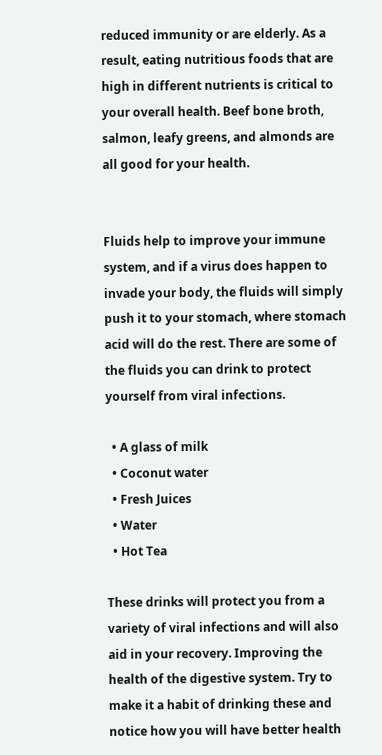reduced immunity or are elderly. As a result, eating nutritious foods that are high in different nutrients is critical to your overall health. Beef bone broth, salmon, leafy greens, and almonds are all good for your health.


Fluids help to improve your immune system, and if a virus does happen to invade your body, the fluids will simply push it to your stomach, where stomach acid will do the rest. There are some of the fluids you can drink to protect yourself from viral infections.

  • A glass of milk
  • Coconut water
  • Fresh Juices
  • Water
  • Hot Tea

These drinks will protect you from a variety of viral infections and will also aid in your recovery. Improving the health of the digestive system. Try to make it a habit of drinking these and notice how you will have better health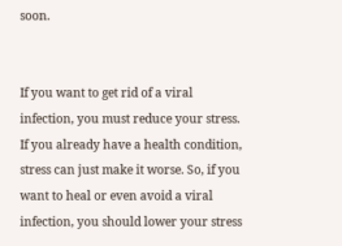soon.


If you want to get rid of a viral infection, you must reduce your stress. If you already have a health condition, stress can just make it worse. So, if you want to heal or even avoid a viral infection, you should lower your stress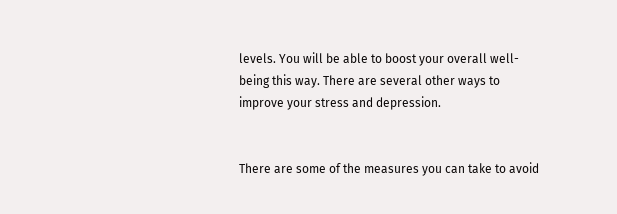levels. You will be able to boost your overall well-being this way. There are several other ways to improve your stress and depression.


There are some of the measures you can take to avoid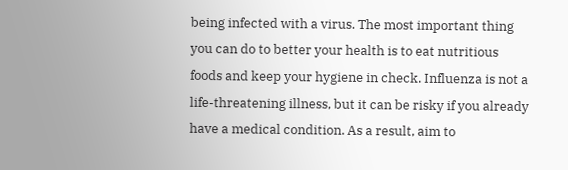being infected with a virus. The most important thing you can do to better your health is to eat nutritious foods and keep your hygiene in check. Influenza is not a life-threatening illness, but it can be risky if you already have a medical condition. As a result, aim to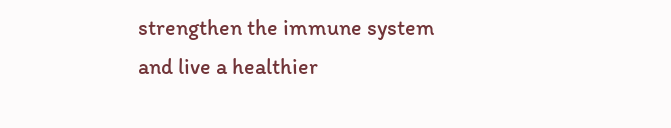strengthen the immune system and live a healthier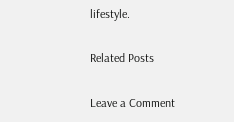lifestyle.

Related Posts

Leave a Comment